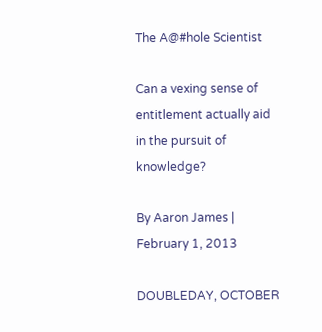The A@#hole Scientist

Can a vexing sense of entitlement actually aid in the pursuit of knowledge?

By Aaron James | February 1, 2013

DOUBLEDAY, OCTOBER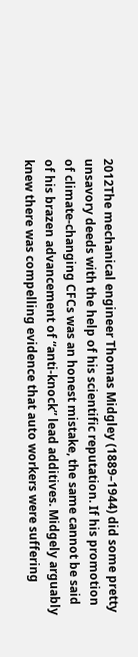2012The mechanical engineer Thomas Midgley (1889–1944) did some pretty unsavory deeds with the help of his scientific reputation. If his promotion of climate-changing CFCs was an honest mistake, the same cannot be said of his brazen advancement of “anti-knock” lead additives. Midgely arguably knew there was compelling evidence that auto workers were suffering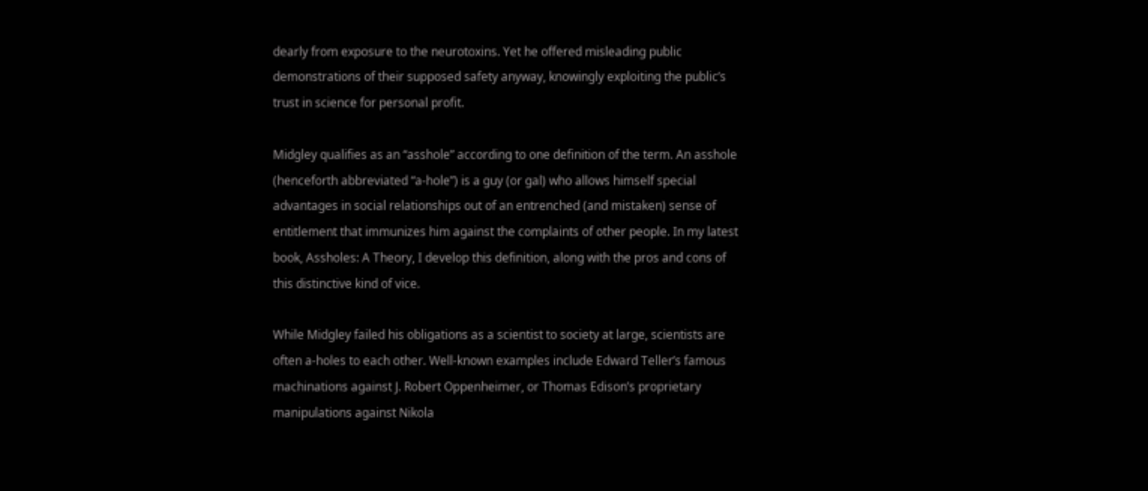dearly from exposure to the neurotoxins. Yet he offered misleading public demonstrations of their supposed safety anyway, knowingly exploiting the public’s trust in science for personal profit.

Midgley qualifies as an “asshole” according to one definition of the term. An asshole (henceforth abbreviated “a-hole”) is a guy (or gal) who allows himself special advantages in social relationships out of an entrenched (and mistaken) sense of entitlement that immunizes him against the complaints of other people. In my latest book, Assholes: A Theory, I develop this definition, along with the pros and cons of this distinctive kind of vice.

While Midgley failed his obligations as a scientist to society at large, scientists are often a-holes to each other. Well-known examples include Edward Teller’s famous machinations against J. Robert Oppenheimer, or Thomas Edison’s proprietary manipulations against Nikola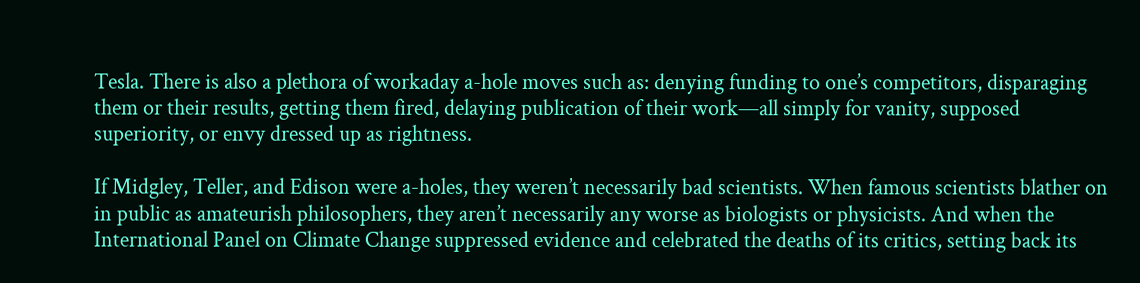Tesla. There is also a plethora of workaday a-hole moves such as: denying funding to one’s competitors, disparaging them or their results, getting them fired, delaying publication of their work—all simply for vanity, supposed superiority, or envy dressed up as rightness.

If Midgley, Teller, and Edison were a-holes, they weren’t necessarily bad scientists. When famous scientists blather on in public as amateurish philosophers, they aren’t necessarily any worse as biologists or physicists. And when the International Panel on Climate Change suppressed evidence and celebrated the deaths of its critics, setting back its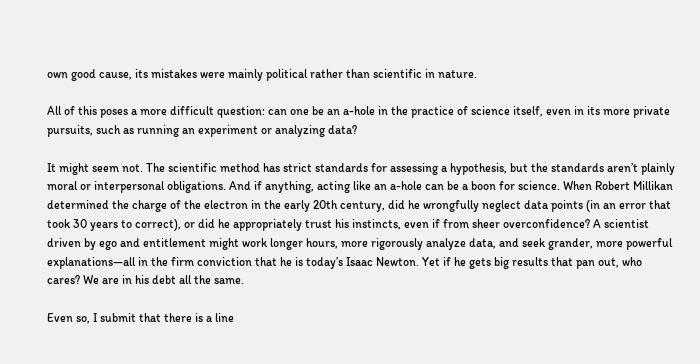own good cause, its mistakes were mainly political rather than scientific in nature.

All of this poses a more difficult question: can one be an a-hole in the practice of science itself, even in its more private pursuits, such as running an experiment or analyzing data?

It might seem not. The scientific method has strict standards for assessing a hypothesis, but the standards aren’t plainly moral or interpersonal obligations. And if anything, acting like an a-hole can be a boon for science. When Robert Millikan determined the charge of the electron in the early 20th century, did he wrongfully neglect data points (in an error that took 30 years to correct), or did he appropriately trust his instincts, even if from sheer overconfidence? A scientist driven by ego and entitlement might work longer hours, more rigorously analyze data, and seek grander, more powerful explanations—all in the firm conviction that he is today’s Isaac Newton. Yet if he gets big results that pan out, who cares? We are in his debt all the same.

Even so, I submit that there is a line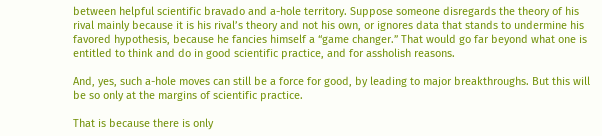between helpful scientific bravado and a-hole territory. Suppose someone disregards the theory of his rival mainly because it is his rival’s theory and not his own, or ignores data that stands to undermine his favored hypothesis, because he fancies himself a “game changer.” That would go far beyond what one is entitled to think and do in good scientific practice, and for assholish reasons.

And, yes, such a-hole moves can still be a force for good, by leading to major breakthroughs. But this will be so only at the margins of scientific practice.

That is because there is only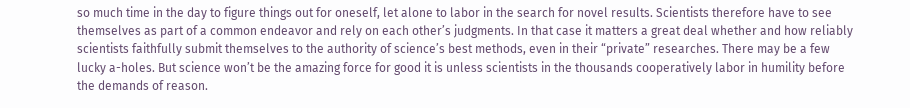so much time in the day to figure things out for oneself, let alone to labor in the search for novel results. Scientists therefore have to see themselves as part of a common endeavor and rely on each other’s judgments. In that case it matters a great deal whether and how reliably scientists faithfully submit themselves to the authority of science’s best methods, even in their “private” researches. There may be a few lucky a-holes. But science won’t be the amazing force for good it is unless scientists in the thousands cooperatively labor in humility before the demands of reason.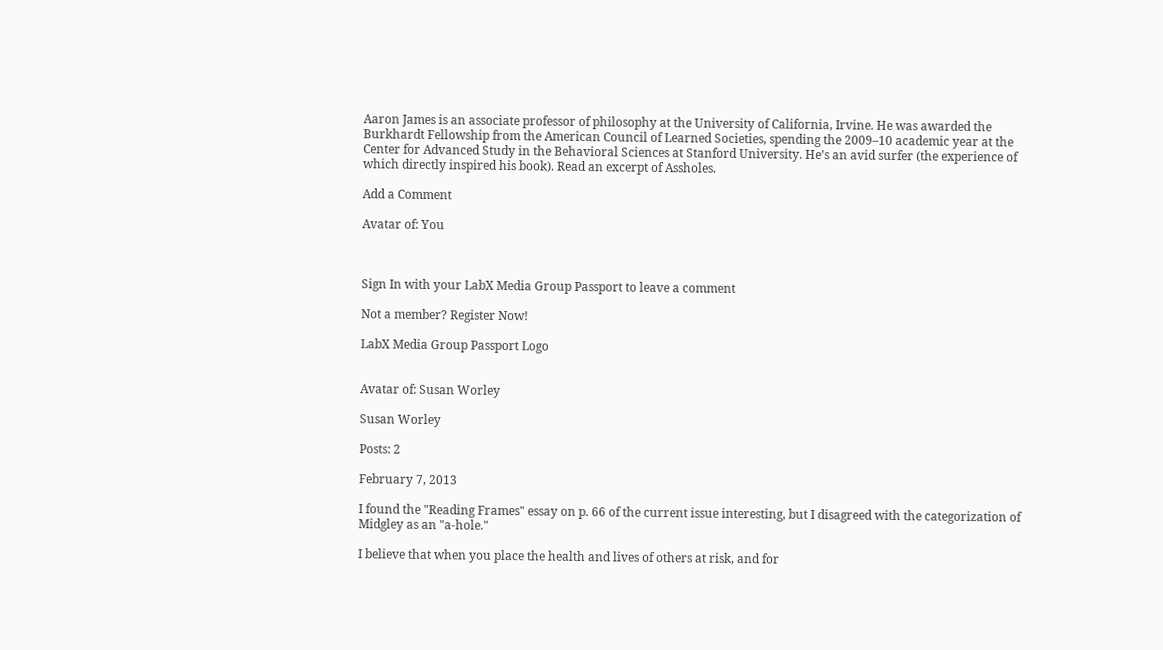Aaron James is an associate professor of philosophy at the University of California, Irvine. He was awarded the Burkhardt Fellowship from the American Council of Learned Societies, spending the 2009–10 academic year at the Center for Advanced Study in the Behavioral Sciences at Stanford University. He’s an avid surfer (the experience of which directly inspired his book). Read an excerpt of Assholes.

Add a Comment

Avatar of: You



Sign In with your LabX Media Group Passport to leave a comment

Not a member? Register Now!

LabX Media Group Passport Logo


Avatar of: Susan Worley

Susan Worley

Posts: 2

February 7, 2013

I found the "Reading Frames" essay on p. 66 of the current issue interesting, but I disagreed with the categorization of Midgley as an "a-hole."

I believe that when you place the health and lives of others at risk, and for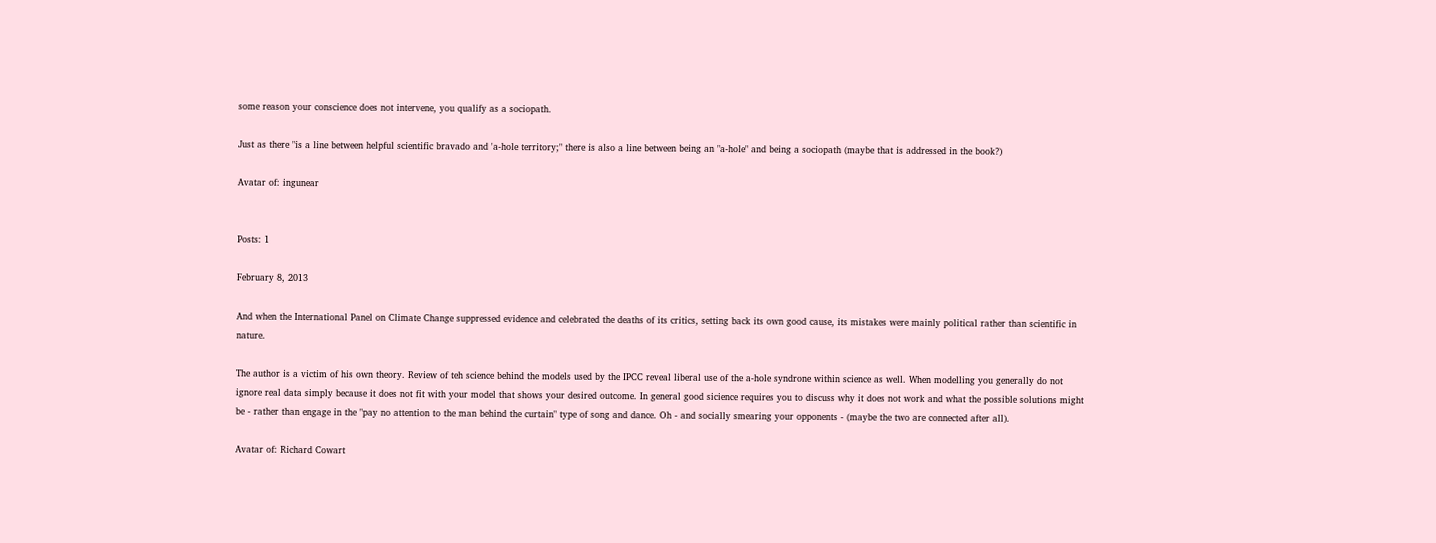some reason your conscience does not intervene, you qualify as a sociopath.

Just as there "is a line between helpful scientific bravado and 'a-hole territory;" there is also a line between being an "a-hole" and being a sociopath (maybe that is addressed in the book?)

Avatar of: ingunear


Posts: 1

February 8, 2013

And when the International Panel on Climate Change suppressed evidence and celebrated the deaths of its critics, setting back its own good cause, its mistakes were mainly political rather than scientific in nature.

The author is a victim of his own theory. Review of teh science behind the models used by the IPCC reveal liberal use of the a-hole syndrone within science as well. When modelling you generally do not ignore real data simply because it does not fit with your model that shows your desired outcome. In general good sicience requires you to discuss why it does not work and what the possible solutions might be - rather than engage in the "pay no attention to the man behind the curtain" type of song and dance. Oh - and socially smearing your opponents - (maybe the two are connected after all).

Avatar of: Richard Cowart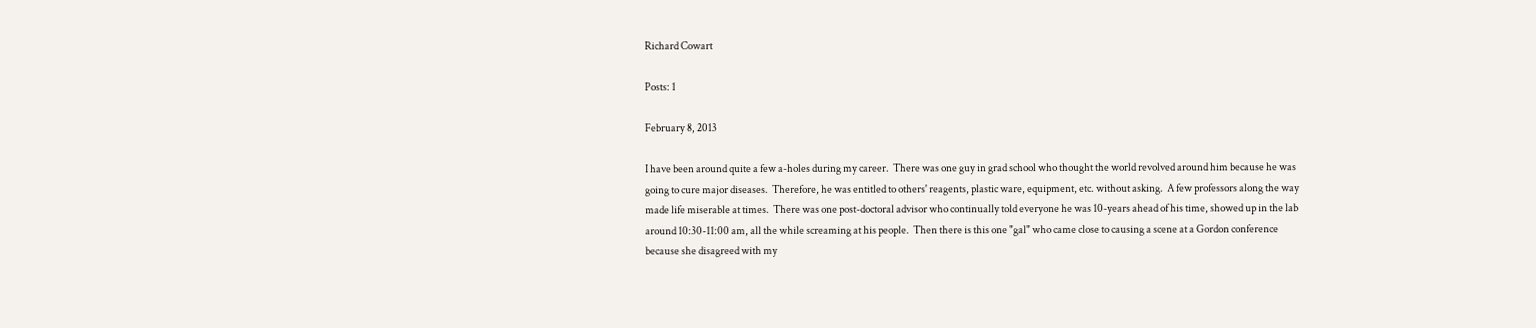Richard Cowart

Posts: 1

February 8, 2013

I have been around quite a few a-holes during my career.  There was one guy in grad school who thought the world revolved around him because he was going to cure major diseases.  Therefore, he was entitled to others' reagents, plastic ware, equipment, etc. without asking.  A few professors along the way made life miserable at times.  There was one post-doctoral advisor who continually told everyone he was 10-years ahead of his time, showed up in the lab around 10:30-11:00 am, all the while screaming at his people.  Then there is this one "gal" who came close to causing a scene at a Gordon conference because she disagreed with my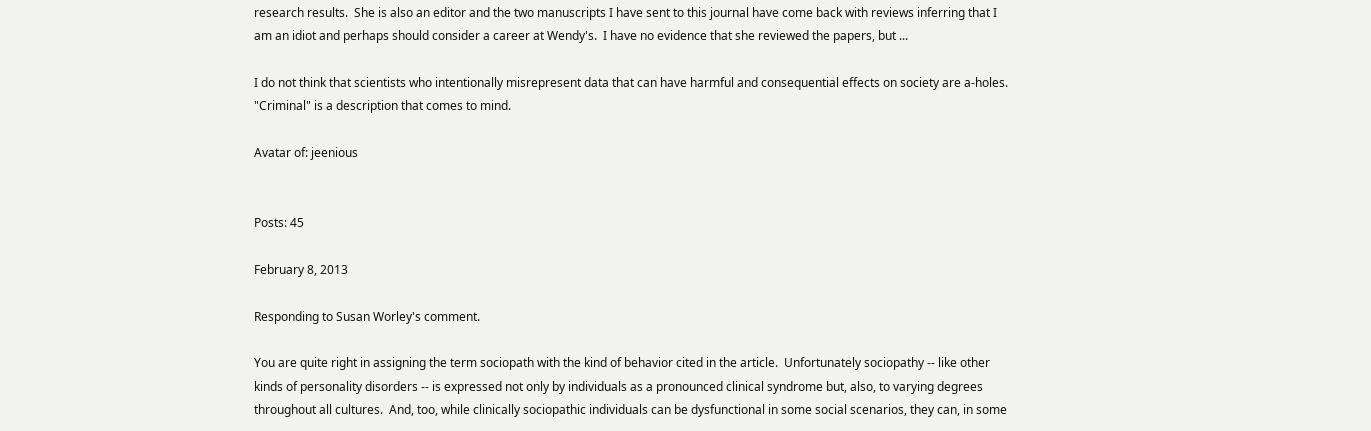research results.  She is also an editor and the two manuscripts I have sent to this journal have come back with reviews inferring that I am an idiot and perhaps should consider a career at Wendy's.  I have no evidence that she reviewed the papers, but ...

I do not think that scientists who intentionally misrepresent data that can have harmful and consequential effects on society are a-holes.  "Criminal" is a description that comes to mind.

Avatar of: jeenious


Posts: 45

February 8, 2013

Responding to Susan Worley's comment.

You are quite right in assigning the term sociopath with the kind of behavior cited in the article.  Unfortunately sociopathy -- like other kinds of personality disorders -- is expressed not only by individuals as a pronounced clinical syndrome but, also, to varying degrees throughout all cultures.  And, too, while clinically sociopathic individuals can be dysfunctional in some social scenarios, they can, in some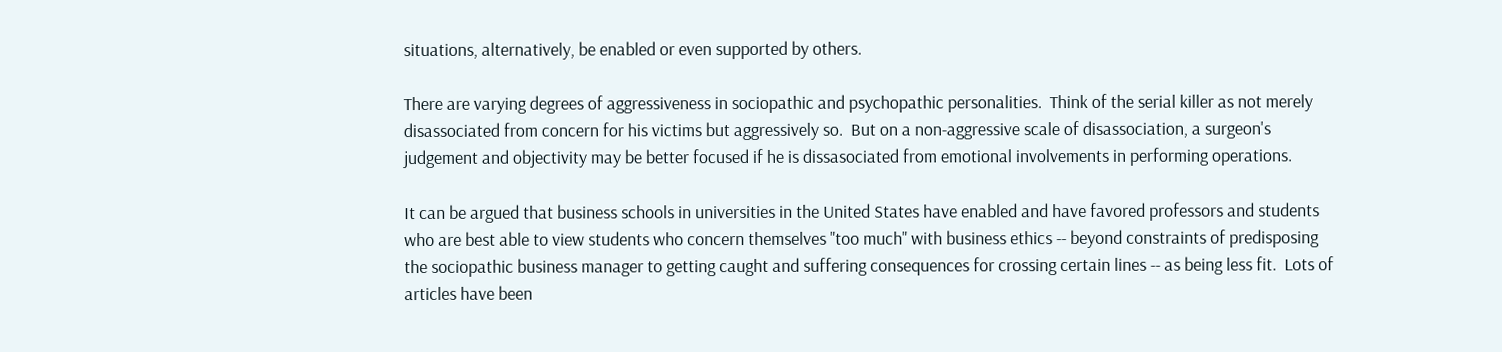situations, alternatively, be enabled or even supported by others.

There are varying degrees of aggressiveness in sociopathic and psychopathic personalities.  Think of the serial killer as not merely disassociated from concern for his victims but aggressively so.  But on a non-aggressive scale of disassociation, a surgeon's judgement and objectivity may be better focused if he is dissasociated from emotional involvements in performing operations.

It can be argued that business schools in universities in the United States have enabled and have favored professors and students who are best able to view students who concern themselves "too much" with business ethics -- beyond constraints of predisposing the sociopathic business manager to getting caught and suffering consequences for crossing certain lines -- as being less fit.  Lots of articles have been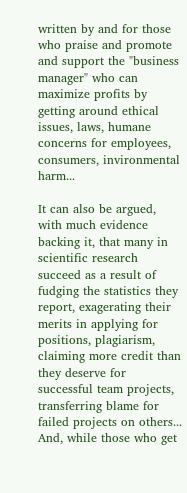written by and for those who praise and promote and support the "business manager" who can maximize profits by getting around ethical issues, laws, humane concerns for employees, consumers, invironmental harm...

It can also be argued, with much evidence backing it, that many in scientific research succeed as a result of fudging the statistics they report, exagerating their merits in applying for positions, plagiarism, claiming more credit than they deserve for successful team projects, transferring blame for failed projects on others...  And, while those who get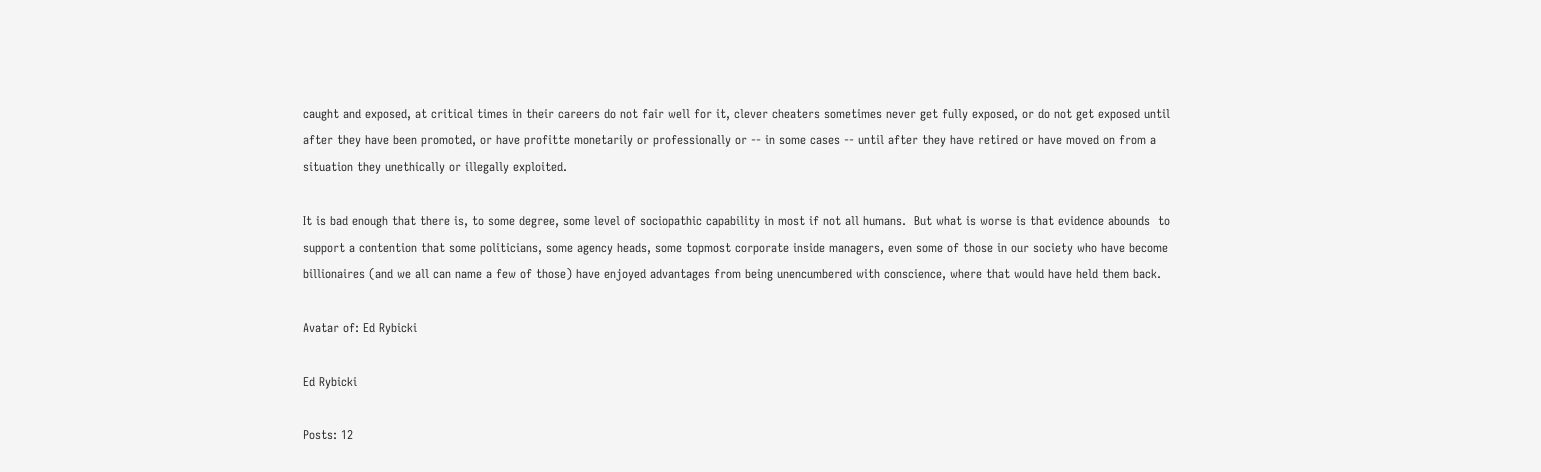caught and exposed, at critical times in their careers do not fair well for it, clever cheaters sometimes never get fully exposed, or do not get exposed until after they have been promoted, or have profitte monetarily or professionally or -- in some cases -- until after they have retired or have moved on from a situation they unethically or illegally exploited.

It is bad enough that there is, to some degree, some level of sociopathic capability in most if not all humans.  But what is worse is that evidence abounds  to support a contention that some politicians, some agency heads, some topmost corporate inside managers, even some of those in our society who have become billionaires (and we all can name a few of those) have enjoyed advantages from being unencumbered with conscience, where that would have held them back.

Avatar of: Ed Rybicki

Ed Rybicki

Posts: 12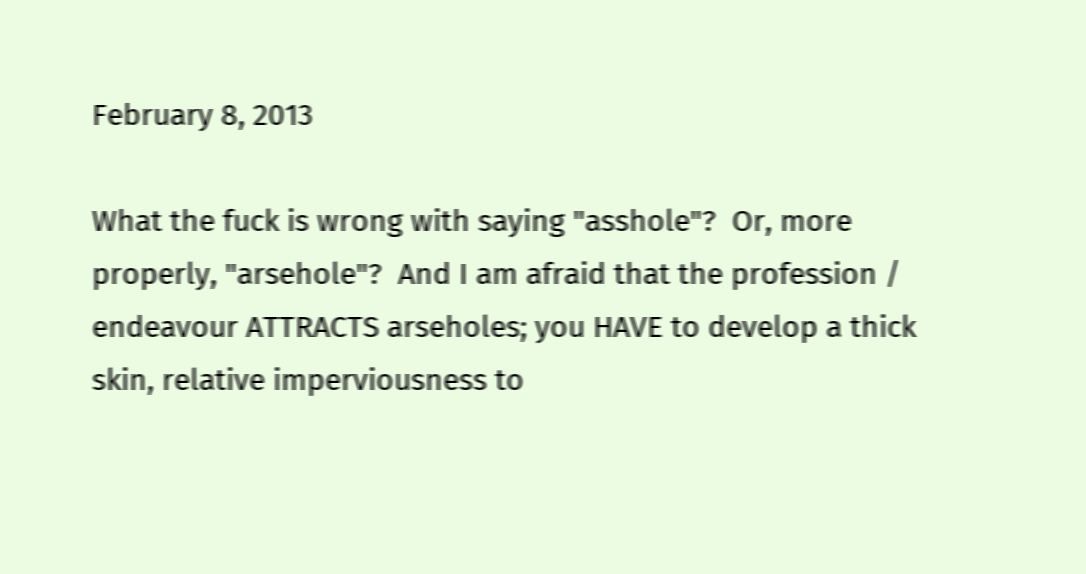February 8, 2013

What the fuck is wrong with saying "asshole"?  Or, more properly, "arsehole"?  And I am afraid that the profession / endeavour ATTRACTS arseholes; you HAVE to develop a thick skin, relative imperviousness to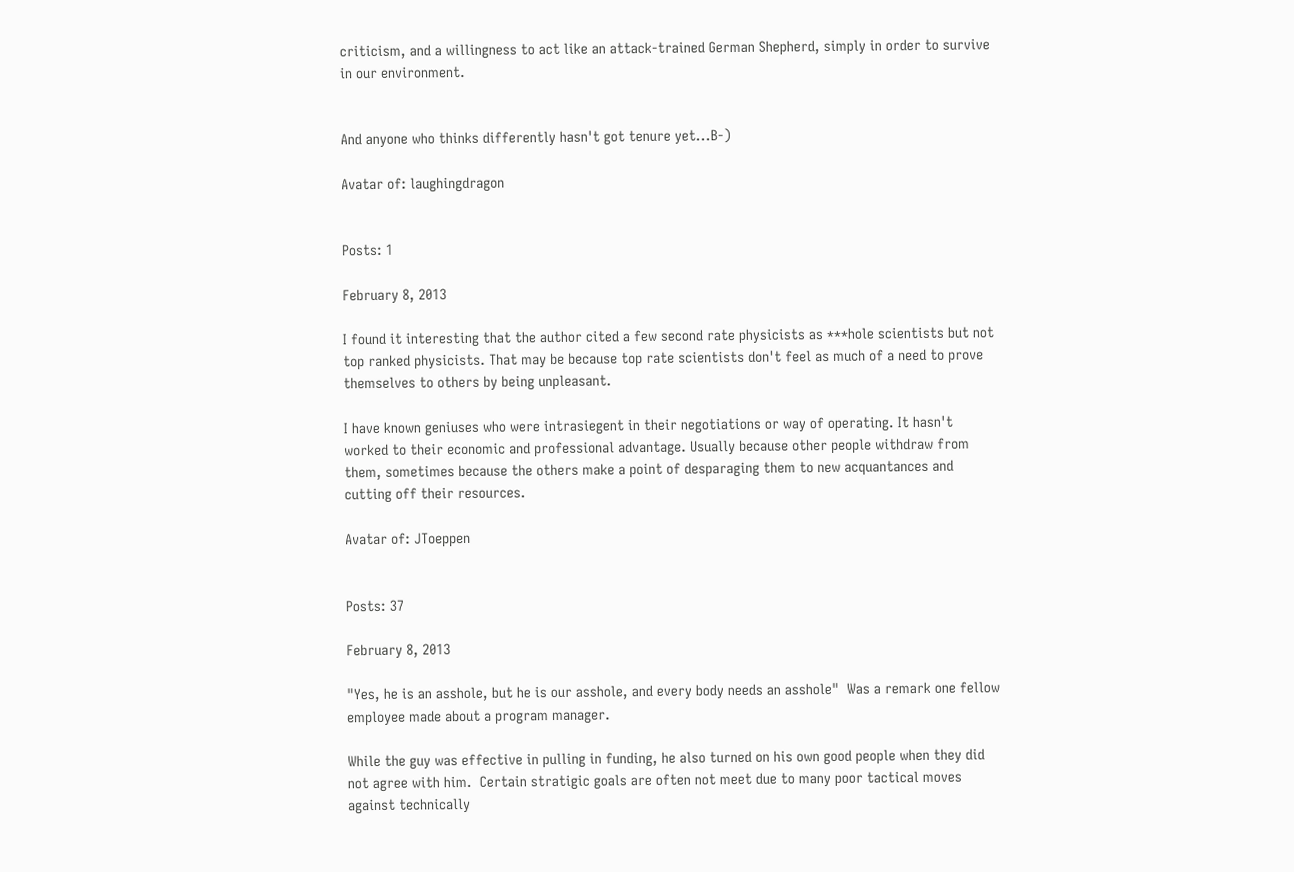criticism, and a willingness to act like an attack-trained German Shepherd, simply in order to survive in our environment.


And anyone who thinks differently hasn't got tenure yet...B-)

Avatar of: laughingdragon


Posts: 1

February 8, 2013

I found it interesting that the author cited a few second rate physicists as ***hole scientists but not top ranked physicists. That may be because top rate scientists don't feel as much of a need to prove themselves to others by being unpleasant.

I have known geniuses who were intrasiegent in their negotiations or way of operating. It hasn't worked to their economic and professional advantage. Usually because other people withdraw from them, sometimes because the others make a point of desparaging them to new acquantances and cutting off their resources.

Avatar of: JToeppen


Posts: 37

February 8, 2013

"Yes, he is an asshole, but he is our asshole, and every body needs an asshole"  Was a remark one fellow employee made about a program manager.

While the guy was effective in pulling in funding, he also turned on his own good people when they did not agree with him.  Certain stratigic goals are often not meet due to many poor tactical moves against technically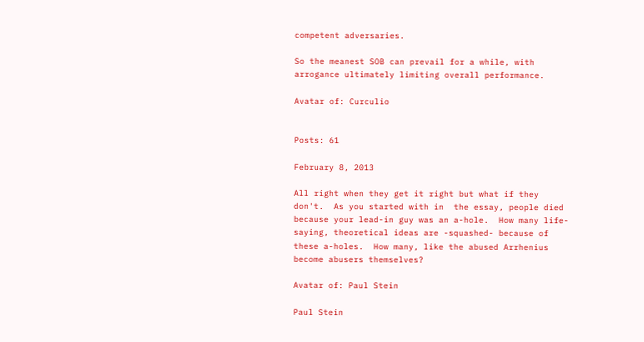competent adversaries.

So the meanest SOB can prevail for a while, with arrogance ultimately limiting overall performance.

Avatar of: Curculio


Posts: 61

February 8, 2013

All right when they get it right but what if they don't.  As you started with in  the essay, people died because your lead-in guy was an a-hole.  How many life-saying, theoretical ideas are -squashed- because of these a-holes.  How many, like the abused Arrhenius become abusers themselves?

Avatar of: Paul Stein

Paul Stein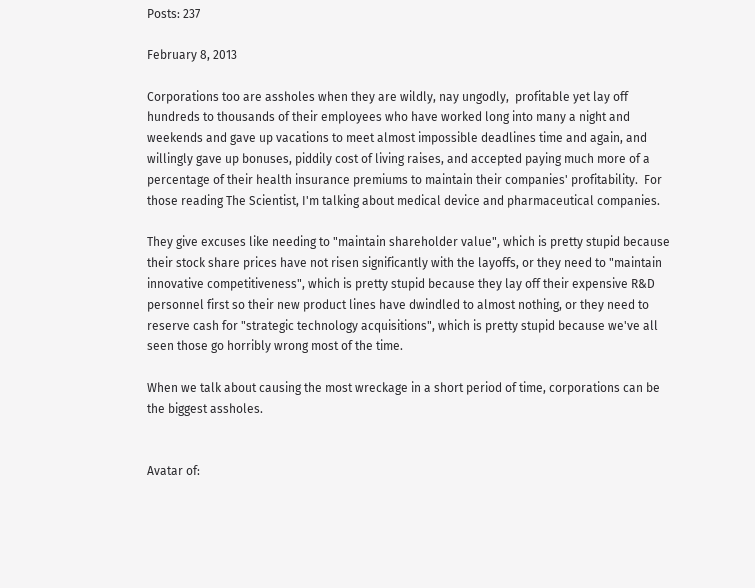Posts: 237

February 8, 2013

Corporations too are assholes when they are wildly, nay ungodly,  profitable yet lay off hundreds to thousands of their employees who have worked long into many a night and weekends and gave up vacations to meet almost impossible deadlines time and again, and willingly gave up bonuses, piddily cost of living raises, and accepted paying much more of a percentage of their health insurance premiums to maintain their companies' profitability.  For those reading The Scientist, I'm talking about medical device and pharmaceutical companies.

They give excuses like needing to "maintain shareholder value", which is pretty stupid because their stock share prices have not risen significantly with the layoffs, or they need to "maintain innovative competitiveness", which is pretty stupid because they lay off their expensive R&D personnel first so their new product lines have dwindled to almost nothing, or they need to reserve cash for "strategic technology acquisitions", which is pretty stupid because we've all seen those go horribly wrong most of the time.

When we talk about causing the most wreckage in a short period of time, corporations can be the biggest assholes.


Avatar of: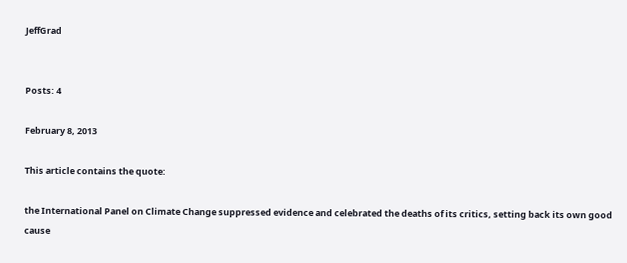JeffGrad


Posts: 4

February 8, 2013

This article contains the quote:

the International Panel on Climate Change suppressed evidence and celebrated the deaths of its critics, setting back its own good cause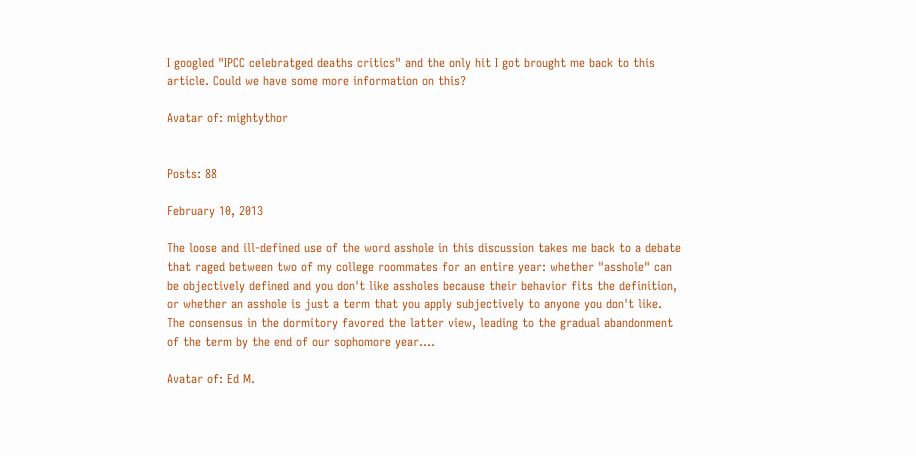I googled "IPCC celebratged deaths critics" and the only hit I got brought me back to this article. Could we have some more information on this?

Avatar of: mightythor


Posts: 88

February 10, 2013

The loose and ill-defined use of the word asshole in this discussion takes me back to a debate that raged between two of my college roommates for an entire year: whether "asshole" can be objectively defined and you don't like assholes because their behavior fits the definition, or whether an asshole is just a term that you apply subjectively to anyone you don't like.  The consensus in the dormitory favored the latter view, leading to the gradual abandonment of the term by the end of our sophomore year....

Avatar of: Ed M.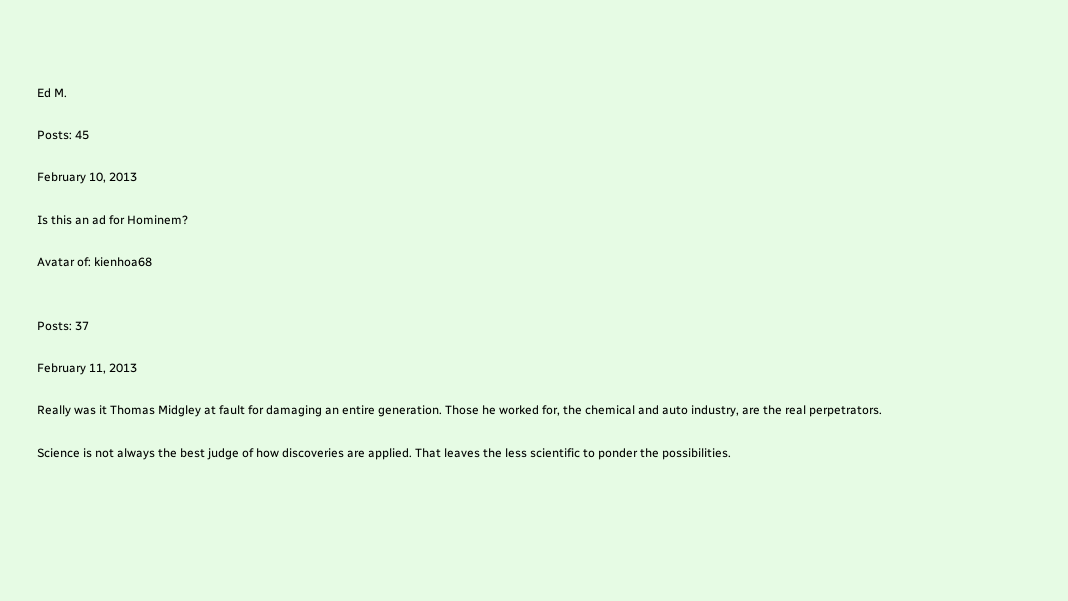Ed M.

Posts: 45

February 10, 2013

Is this an ad for Hominem?

Avatar of: kienhoa68


Posts: 37

February 11, 2013

Really was it Thomas Midgley at fault for damaging an entire generation. Those he worked for, the chemical and auto industry, are the real perpetrators.

Science is not always the best judge of how discoveries are applied. That leaves the less scientific to ponder the possibilities.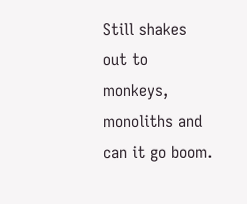Still shakes out to monkeys, monoliths and can it go boom.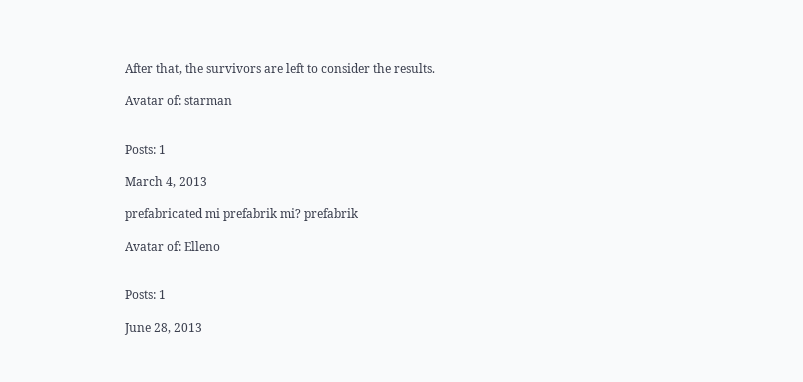After that, the survivors are left to consider the results.

Avatar of: starman


Posts: 1

March 4, 2013

prefabricated mi prefabrik mi? prefabrik

Avatar of: Elleno


Posts: 1

June 28, 2013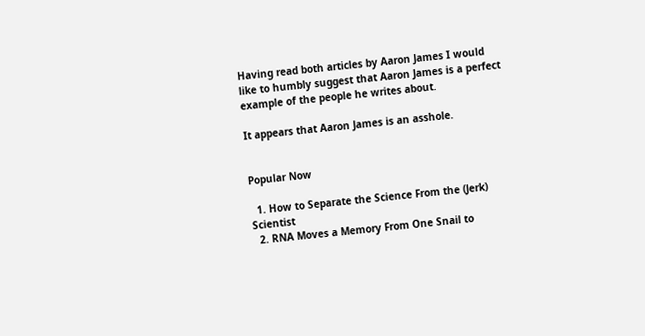Having read both articles by Aaron James I would like to humbly suggest that Aaron James is a perfect example of the people he writes about.

It appears that Aaron James is an asshole.


Popular Now

  1. How to Separate the Science From the (Jerk) Scientist
  2. RNA Moves a Memory From One Snail to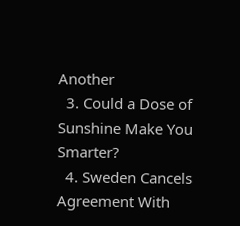Another
  3. Could a Dose of Sunshine Make You Smarter?
  4. Sweden Cancels Agreement With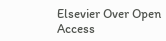Elsevier Over Open Access